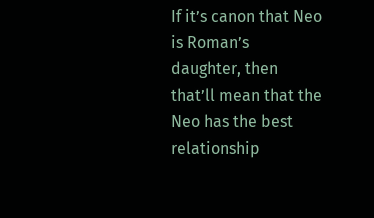If it’s canon that Neo is Roman’s daughter, then that’ll mean that the Neo has the best relationship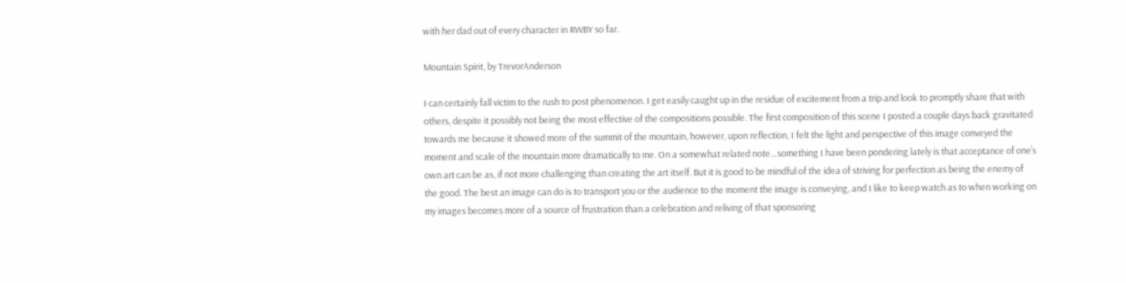with her dad out of every character in RWBY so far.

Mountain Spirit, by TrevorAnderson

I can certainly fall victim to the rush to post phenomenon. I get easily caught up in the residue of excitement from a trip and look to promptly share that with others, despite it possibly not being the most effective of the compositions possible. The first composition of this scene I posted a couple days back gravitated towards me because it showed more of the summit of the mountain, however, upon reflection, I felt the light and perspective of this image conveyed the moment and scale of the mountain more dramatically to me. On a somewhat related note…something I have been pondering lately is that acceptance of one’s own art can be as, if not more challenging than creating the art itself. But it is good to be mindful of the idea of striving for perfection as being the enemy of the good. The best an image can do is to transport you or the audience to the moment the image is conveying, and I like to keep watch as to when working on my images becomes more of a source of frustration than a celebration and reliving of that sponsoring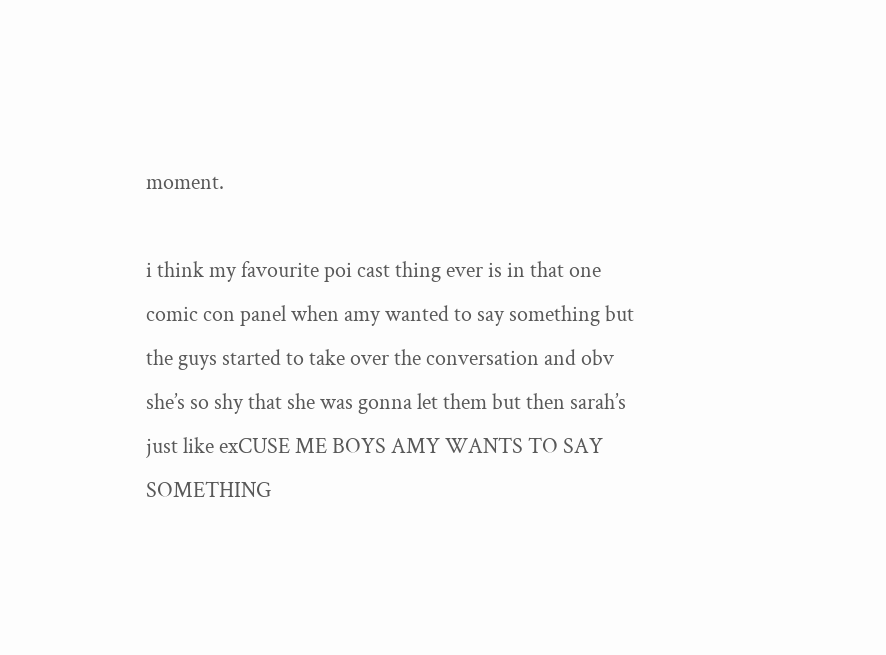moment.

i think my favourite poi cast thing ever is in that one comic con panel when amy wanted to say something but the guys started to take over the conversation and obv she’s so shy that she was gonna let them but then sarah’s just like exCUSE ME BOYS AMY WANTS TO SAY SOMETHING